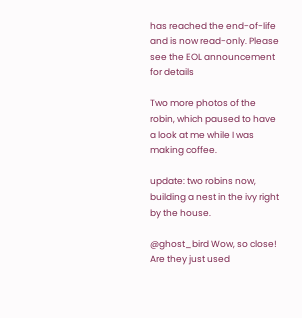has reached the end-of-life and is now read-only. Please see the EOL announcement for details

Two more photos of the robin, which paused to have a look at me while I was making coffee.

update: two robins now, building a nest in the ivy right by the house.

@ghost_bird Wow, so close! Are they just used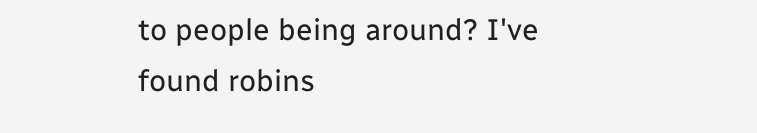to people being around? I've found robins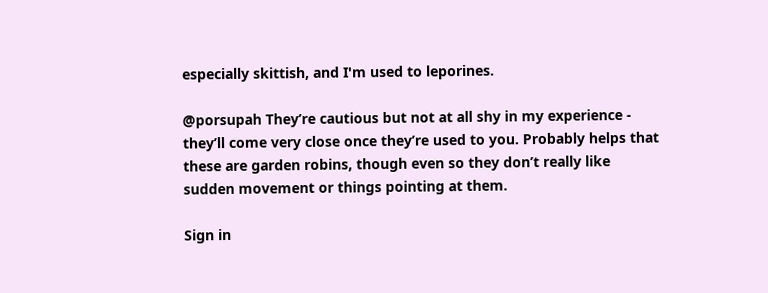especially skittish, and I'm used to leporines.

@porsupah They’re cautious but not at all shy in my experience - they’ll come very close once they’re used to you. Probably helps that these are garden robins, though even so they don’t really like sudden movement or things pointing at them.

Sign in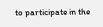to participate in the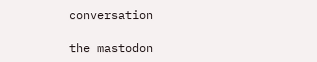conversation

the mastodon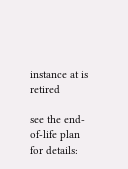instance at is retired

see the end-of-life plan for details: